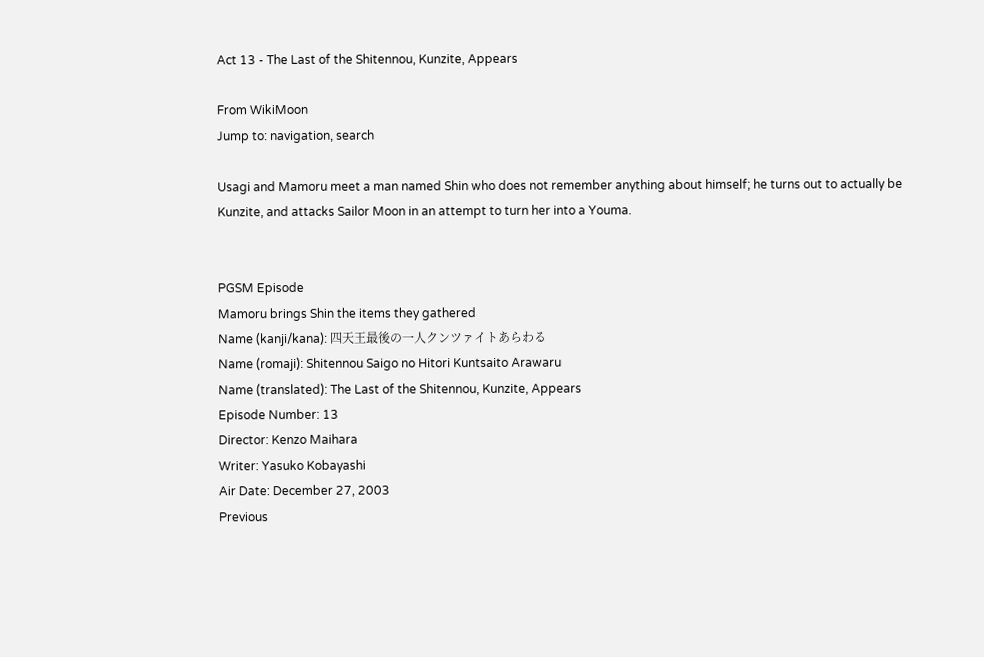Act 13 - The Last of the Shitennou, Kunzite, Appears

From WikiMoon
Jump to: navigation, search

Usagi and Mamoru meet a man named Shin who does not remember anything about himself; he turns out to actually be Kunzite, and attacks Sailor Moon in an attempt to turn her into a Youma.


PGSM Episode
Mamoru brings Shin the items they gathered
Name (kanji/kana): 四天王最後の一人クンツァイトあらわる
Name (romaji): Shitennou Saigo no Hitori Kuntsaito Arawaru
Name (translated): The Last of the Shitennou, Kunzite, Appears
Episode Number: 13
Director: Kenzo Maihara
Writer: Yasuko Kobayashi
Air Date: December 27, 2003
Previous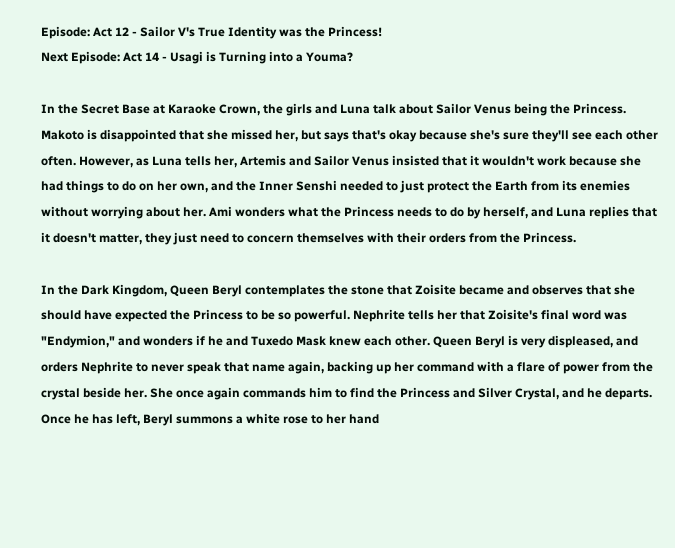Episode: Act 12 - Sailor V's True Identity was the Princess!
Next Episode: Act 14 - Usagi is Turning into a Youma?

In the Secret Base at Karaoke Crown, the girls and Luna talk about Sailor Venus being the Princess. Makoto is disappointed that she missed her, but says that's okay because she's sure they'll see each other often. However, as Luna tells her, Artemis and Sailor Venus insisted that it wouldn't work because she had things to do on her own, and the Inner Senshi needed to just protect the Earth from its enemies without worrying about her. Ami wonders what the Princess needs to do by herself, and Luna replies that it doesn't matter, they just need to concern themselves with their orders from the Princess.

In the Dark Kingdom, Queen Beryl contemplates the stone that Zoisite became and observes that she should have expected the Princess to be so powerful. Nephrite tells her that Zoisite's final word was "Endymion," and wonders if he and Tuxedo Mask knew each other. Queen Beryl is very displeased, and orders Nephrite to never speak that name again, backing up her command with a flare of power from the crystal beside her. She once again commands him to find the Princess and Silver Crystal, and he departs. Once he has left, Beryl summons a white rose to her hand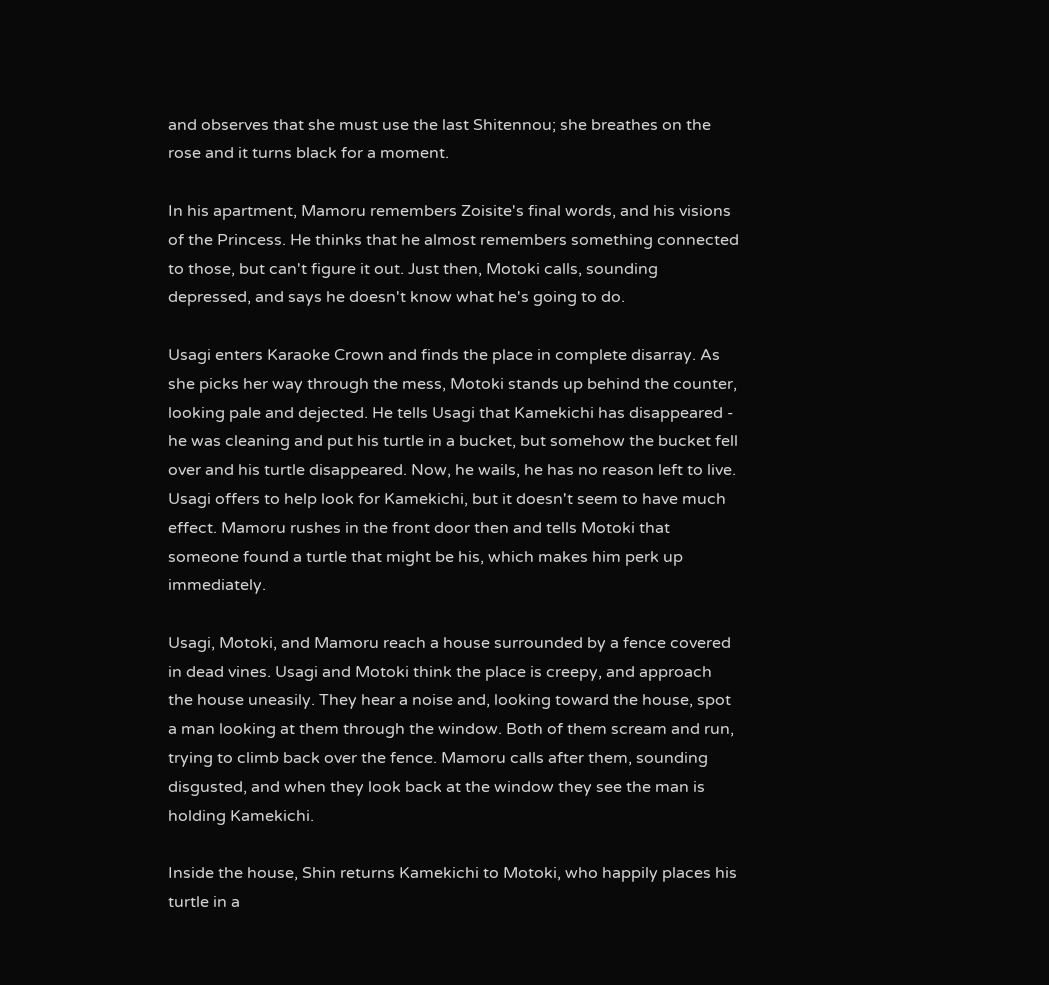and observes that she must use the last Shitennou; she breathes on the rose and it turns black for a moment.

In his apartment, Mamoru remembers Zoisite's final words, and his visions of the Princess. He thinks that he almost remembers something connected to those, but can't figure it out. Just then, Motoki calls, sounding depressed, and says he doesn't know what he's going to do.

Usagi enters Karaoke Crown and finds the place in complete disarray. As she picks her way through the mess, Motoki stands up behind the counter, looking pale and dejected. He tells Usagi that Kamekichi has disappeared - he was cleaning and put his turtle in a bucket, but somehow the bucket fell over and his turtle disappeared. Now, he wails, he has no reason left to live. Usagi offers to help look for Kamekichi, but it doesn't seem to have much effect. Mamoru rushes in the front door then and tells Motoki that someone found a turtle that might be his, which makes him perk up immediately.

Usagi, Motoki, and Mamoru reach a house surrounded by a fence covered in dead vines. Usagi and Motoki think the place is creepy, and approach the house uneasily. They hear a noise and, looking toward the house, spot a man looking at them through the window. Both of them scream and run, trying to climb back over the fence. Mamoru calls after them, sounding disgusted, and when they look back at the window they see the man is holding Kamekichi.

Inside the house, Shin returns Kamekichi to Motoki, who happily places his turtle in a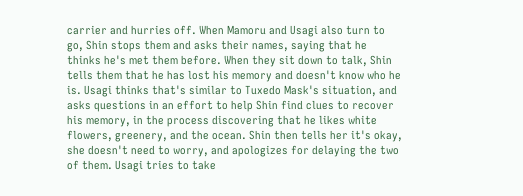carrier and hurries off. When Mamoru and Usagi also turn to go, Shin stops them and asks their names, saying that he thinks he's met them before. When they sit down to talk, Shin tells them that he has lost his memory and doesn't know who he is. Usagi thinks that's similar to Tuxedo Mask's situation, and asks questions in an effort to help Shin find clues to recover his memory, in the process discovering that he likes white flowers, greenery, and the ocean. Shin then tells her it's okay, she doesn't need to worry, and apologizes for delaying the two of them. Usagi tries to take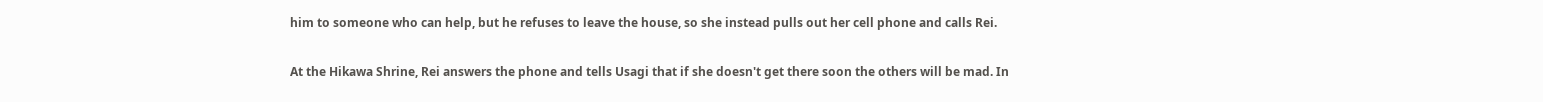him to someone who can help, but he refuses to leave the house, so she instead pulls out her cell phone and calls Rei.

At the Hikawa Shrine, Rei answers the phone and tells Usagi that if she doesn't get there soon the others will be mad. In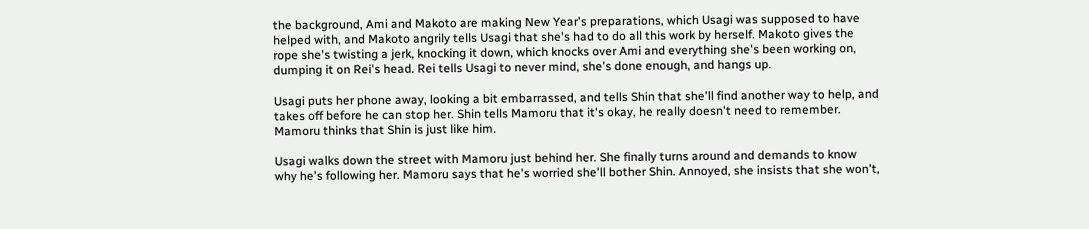the background, Ami and Makoto are making New Year's preparations, which Usagi was supposed to have helped with, and Makoto angrily tells Usagi that she's had to do all this work by herself. Makoto gives the rope she's twisting a jerk, knocking it down, which knocks over Ami and everything she's been working on, dumping it on Rei's head. Rei tells Usagi to never mind, she's done enough, and hangs up.

Usagi puts her phone away, looking a bit embarrassed, and tells Shin that she'll find another way to help, and takes off before he can stop her. Shin tells Mamoru that it's okay, he really doesn't need to remember. Mamoru thinks that Shin is just like him.

Usagi walks down the street with Mamoru just behind her. She finally turns around and demands to know why he's following her. Mamoru says that he's worried she'll bother Shin. Annoyed, she insists that she won't,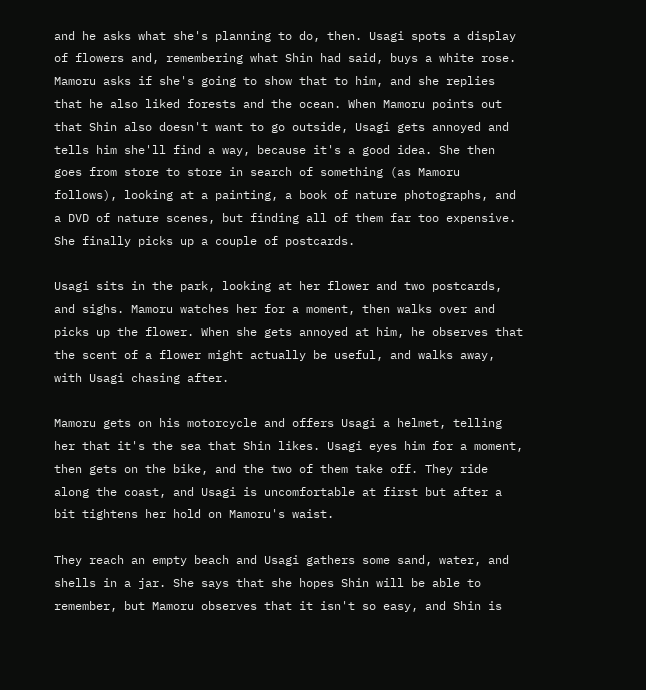and he asks what she's planning to do, then. Usagi spots a display of flowers and, remembering what Shin had said, buys a white rose. Mamoru asks if she's going to show that to him, and she replies that he also liked forests and the ocean. When Mamoru points out that Shin also doesn't want to go outside, Usagi gets annoyed and tells him she'll find a way, because it's a good idea. She then goes from store to store in search of something (as Mamoru follows), looking at a painting, a book of nature photographs, and a DVD of nature scenes, but finding all of them far too expensive. She finally picks up a couple of postcards.

Usagi sits in the park, looking at her flower and two postcards, and sighs. Mamoru watches her for a moment, then walks over and picks up the flower. When she gets annoyed at him, he observes that the scent of a flower might actually be useful, and walks away, with Usagi chasing after.

Mamoru gets on his motorcycle and offers Usagi a helmet, telling her that it's the sea that Shin likes. Usagi eyes him for a moment, then gets on the bike, and the two of them take off. They ride along the coast, and Usagi is uncomfortable at first but after a bit tightens her hold on Mamoru's waist.

They reach an empty beach and Usagi gathers some sand, water, and shells in a jar. She says that she hopes Shin will be able to remember, but Mamoru observes that it isn't so easy, and Shin is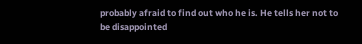probably afraid to find out who he is. He tells her not to be disappointed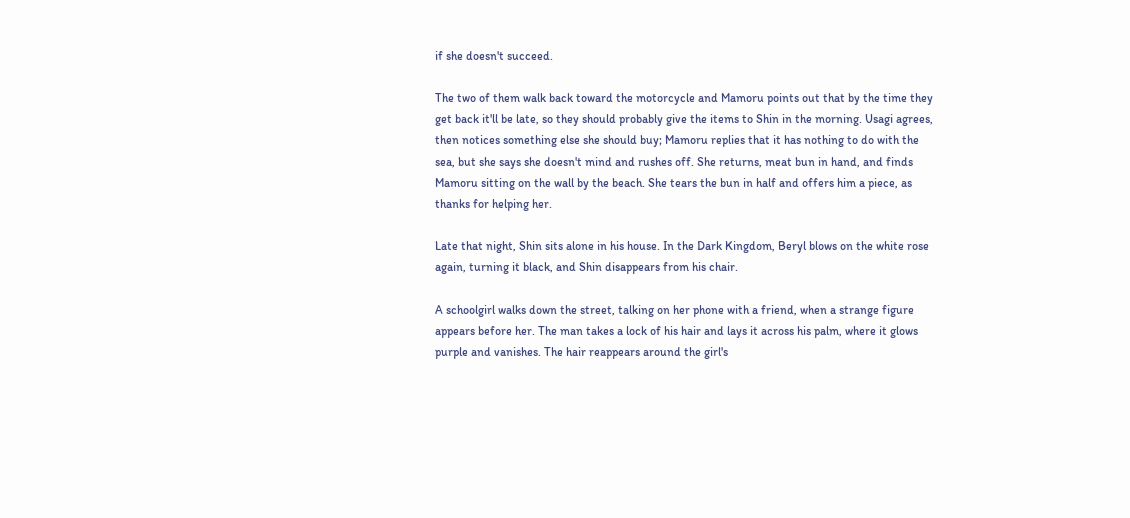if she doesn't succeed.

The two of them walk back toward the motorcycle and Mamoru points out that by the time they get back it'll be late, so they should probably give the items to Shin in the morning. Usagi agrees, then notices something else she should buy; Mamoru replies that it has nothing to do with the sea, but she says she doesn't mind and rushes off. She returns, meat bun in hand, and finds Mamoru sitting on the wall by the beach. She tears the bun in half and offers him a piece, as thanks for helping her.

Late that night, Shin sits alone in his house. In the Dark Kingdom, Beryl blows on the white rose again, turning it black, and Shin disappears from his chair.

A schoolgirl walks down the street, talking on her phone with a friend, when a strange figure appears before her. The man takes a lock of his hair and lays it across his palm, where it glows purple and vanishes. The hair reappears around the girl's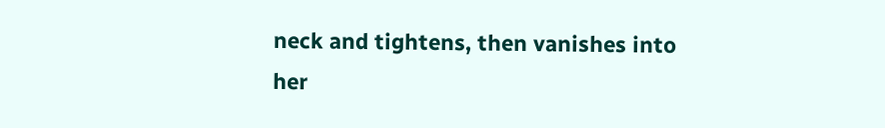neck and tightens, then vanishes into her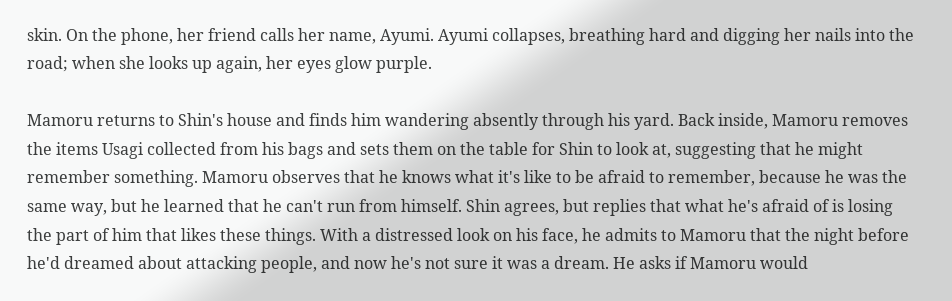skin. On the phone, her friend calls her name, Ayumi. Ayumi collapses, breathing hard and digging her nails into the road; when she looks up again, her eyes glow purple.

Mamoru returns to Shin's house and finds him wandering absently through his yard. Back inside, Mamoru removes the items Usagi collected from his bags and sets them on the table for Shin to look at, suggesting that he might remember something. Mamoru observes that he knows what it's like to be afraid to remember, because he was the same way, but he learned that he can't run from himself. Shin agrees, but replies that what he's afraid of is losing the part of him that likes these things. With a distressed look on his face, he admits to Mamoru that the night before he'd dreamed about attacking people, and now he's not sure it was a dream. He asks if Mamoru would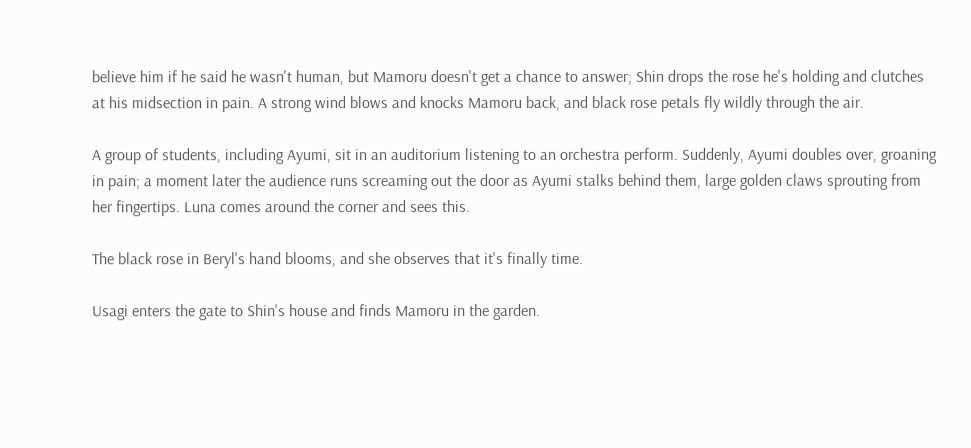believe him if he said he wasn't human, but Mamoru doesn't get a chance to answer; Shin drops the rose he's holding and clutches at his midsection in pain. A strong wind blows and knocks Mamoru back, and black rose petals fly wildly through the air.

A group of students, including Ayumi, sit in an auditorium listening to an orchestra perform. Suddenly, Ayumi doubles over, groaning in pain; a moment later the audience runs screaming out the door as Ayumi stalks behind them, large golden claws sprouting from her fingertips. Luna comes around the corner and sees this.

The black rose in Beryl's hand blooms, and she observes that it's finally time.

Usagi enters the gate to Shin's house and finds Mamoru in the garden.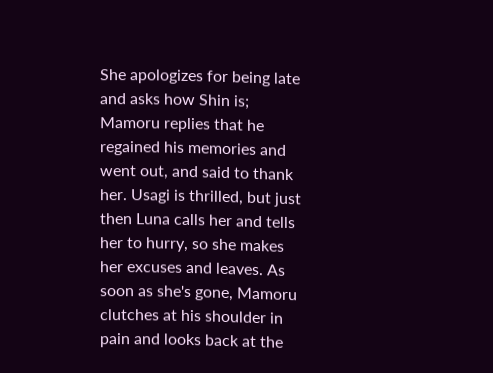She apologizes for being late and asks how Shin is; Mamoru replies that he regained his memories and went out, and said to thank her. Usagi is thrilled, but just then Luna calls her and tells her to hurry, so she makes her excuses and leaves. As soon as she's gone, Mamoru clutches at his shoulder in pain and looks back at the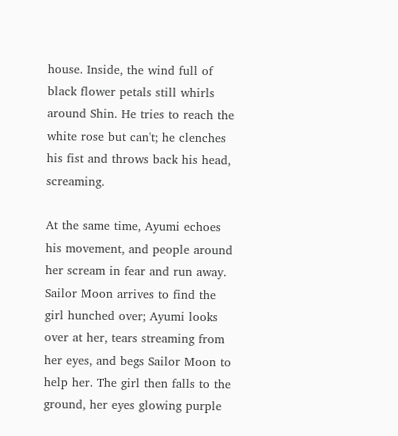house. Inside, the wind full of black flower petals still whirls around Shin. He tries to reach the white rose but can't; he clenches his fist and throws back his head, screaming.

At the same time, Ayumi echoes his movement, and people around her scream in fear and run away. Sailor Moon arrives to find the girl hunched over; Ayumi looks over at her, tears streaming from her eyes, and begs Sailor Moon to help her. The girl then falls to the ground, her eyes glowing purple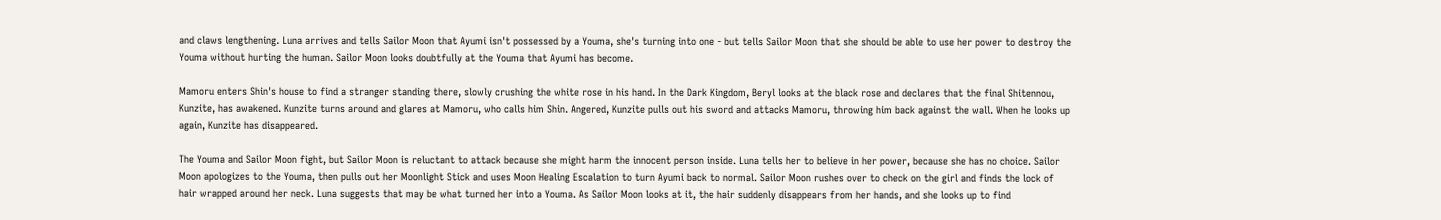and claws lengthening. Luna arrives and tells Sailor Moon that Ayumi isn't possessed by a Youma, she's turning into one - but tells Sailor Moon that she should be able to use her power to destroy the Youma without hurting the human. Sailor Moon looks doubtfully at the Youma that Ayumi has become.

Mamoru enters Shin's house to find a stranger standing there, slowly crushing the white rose in his hand. In the Dark Kingdom, Beryl looks at the black rose and declares that the final Shitennou, Kunzite, has awakened. Kunzite turns around and glares at Mamoru, who calls him Shin. Angered, Kunzite pulls out his sword and attacks Mamoru, throwing him back against the wall. When he looks up again, Kunzite has disappeared.

The Youma and Sailor Moon fight, but Sailor Moon is reluctant to attack because she might harm the innocent person inside. Luna tells her to believe in her power, because she has no choice. Sailor Moon apologizes to the Youma, then pulls out her Moonlight Stick and uses Moon Healing Escalation to turn Ayumi back to normal. Sailor Moon rushes over to check on the girl and finds the lock of hair wrapped around her neck. Luna suggests that may be what turned her into a Youma. As Sailor Moon looks at it, the hair suddenly disappears from her hands, and she looks up to find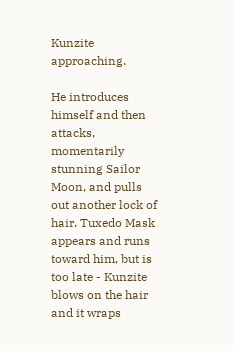Kunzite approaching.

He introduces himself and then attacks, momentarily stunning Sailor Moon, and pulls out another lock of hair. Tuxedo Mask appears and runs toward him, but is too late - Kunzite blows on the hair and it wraps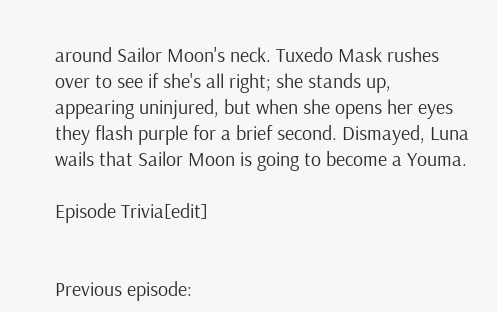around Sailor Moon's neck. Tuxedo Mask rushes over to see if she's all right; she stands up, appearing uninjured, but when she opens her eyes they flash purple for a brief second. Dismayed, Luna wails that Sailor Moon is going to become a Youma.

Episode Trivia[edit]


Previous episode: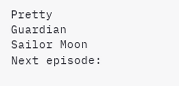Pretty Guardian Sailor Moon
Next episode: